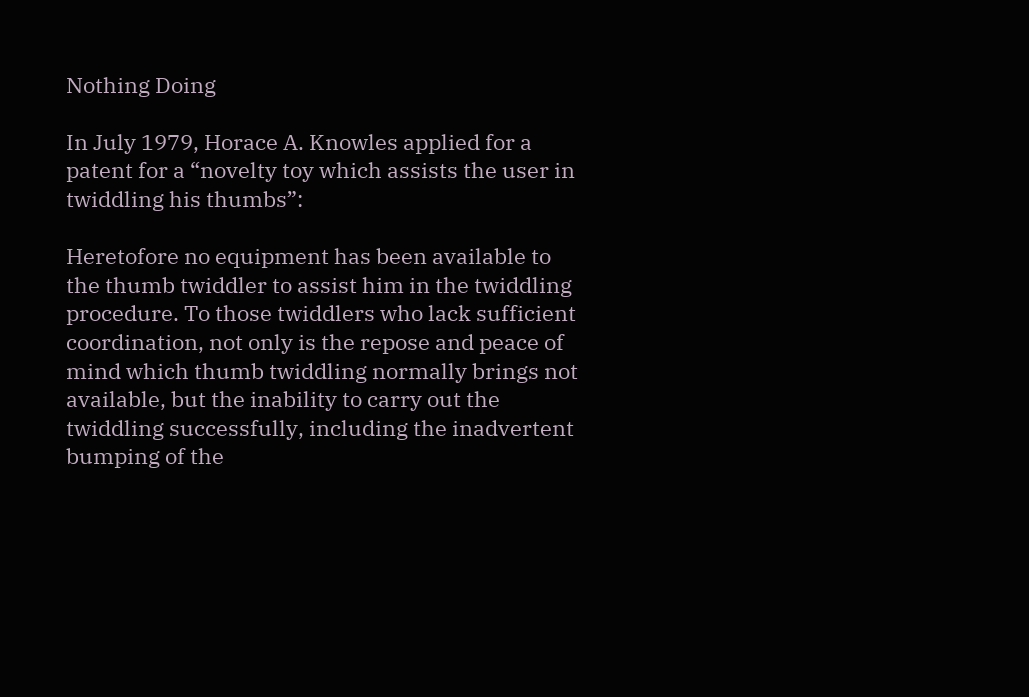Nothing Doing

In July 1979, Horace A. Knowles applied for a patent for a “novelty toy which assists the user in twiddling his thumbs”:

Heretofore no equipment has been available to the thumb twiddler to assist him in the twiddling procedure. To those twiddlers who lack sufficient coordination, not only is the repose and peace of mind which thumb twiddling normally brings not available, but the inability to carry out the twiddling successfully, including the inadvertent bumping of the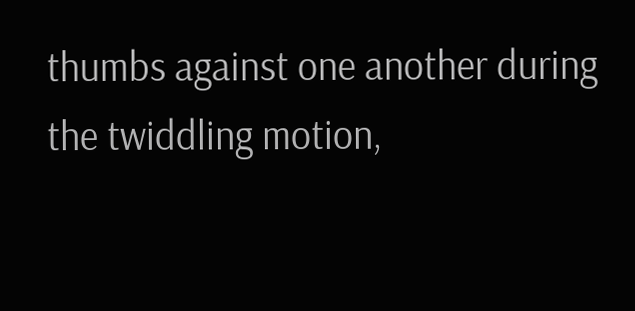thumbs against one another during the twiddling motion,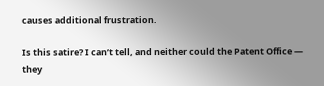causes additional frustration.

Is this satire? I can’t tell, and neither could the Patent Office — they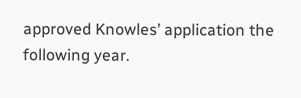approved Knowles’ application the following year.